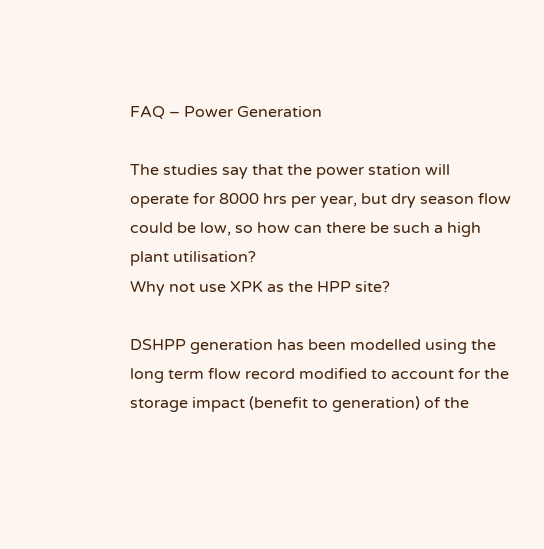FAQ – Power Generation

The studies say that the power station will operate for 8000 hrs per year, but dry season flow could be low, so how can there be such a high plant utilisation?
Why not use XPK as the HPP site?

DSHPP generation has been modelled using the long term flow record modified to account for the storage impact (benefit to generation) of the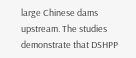large Chinese dams upstream. The studies demonstrate that DSHPP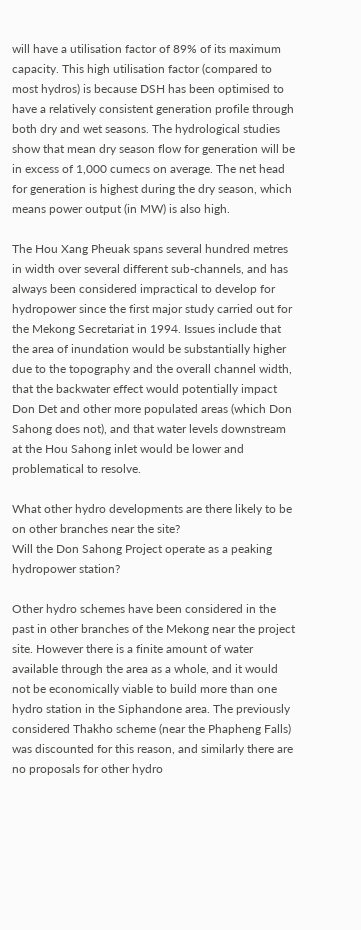will have a utilisation factor of 89% of its maximum capacity. This high utilisation factor (compared to most hydros) is because DSH has been optimised to have a relatively consistent generation profile through both dry and wet seasons. The hydrological studies show that mean dry season flow for generation will be in excess of 1,000 cumecs on average. The net head for generation is highest during the dry season, which means power output (in MW) is also high.

The Hou Xang Pheuak spans several hundred metres in width over several different sub-channels, and has always been considered impractical to develop for hydropower since the first major study carried out for the Mekong Secretariat in 1994. Issues include that the area of inundation would be substantially higher due to the topography and the overall channel width, that the backwater effect would potentially impact Don Det and other more populated areas (which Don Sahong does not), and that water levels downstream at the Hou Sahong inlet would be lower and problematical to resolve.

What other hydro developments are there likely to be on other branches near the site?
Will the Don Sahong Project operate as a peaking hydropower station?

Other hydro schemes have been considered in the past in other branches of the Mekong near the project site. However there is a finite amount of water available through the area as a whole, and it would not be economically viable to build more than one hydro station in the Siphandone area. The previously considered Thakho scheme (near the Phapheng Falls) was discounted for this reason, and similarly there are no proposals for other hydro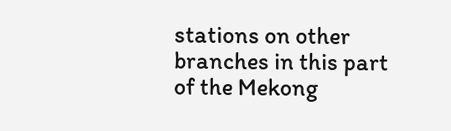stations on other branches in this part of the Mekong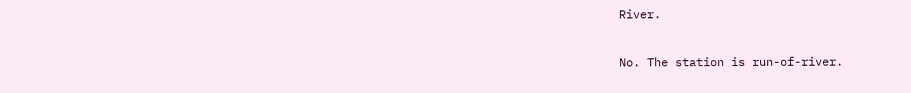River.

No. The station is run-of-river.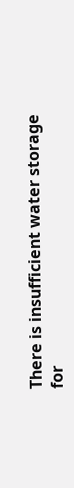There is insufficient water storage for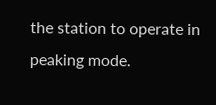the station to operate in peaking mode.